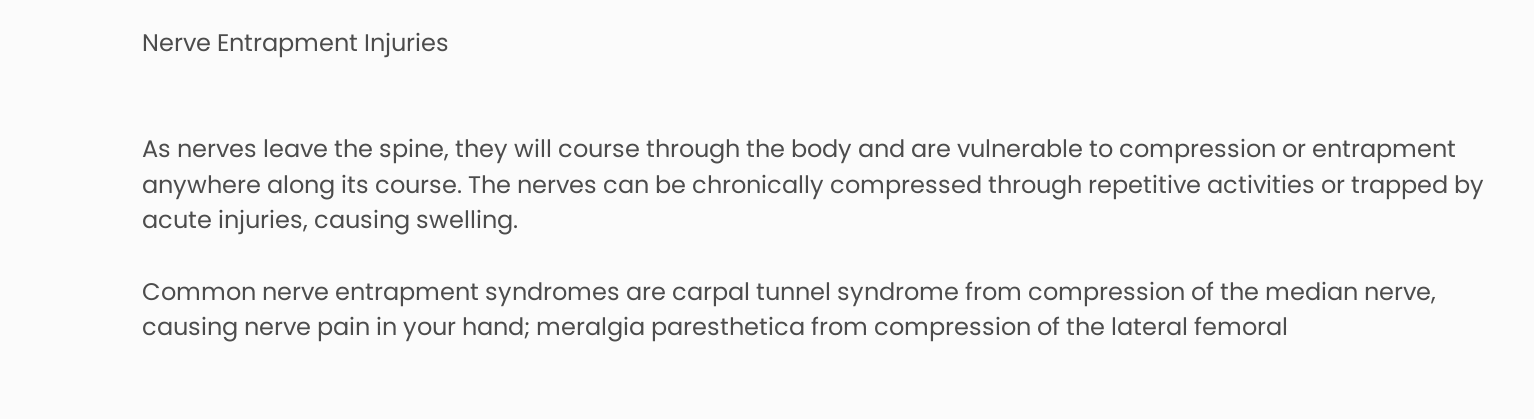Nerve Entrapment Injuries


As nerves leave the spine, they will course through the body and are vulnerable to compression or entrapment anywhere along its course. The nerves can be chronically compressed through repetitive activities or trapped by acute injuries, causing swelling.

Common nerve entrapment syndromes are carpal tunnel syndrome from compression of the median nerve, causing nerve pain in your hand; meralgia paresthetica from compression of the lateral femoral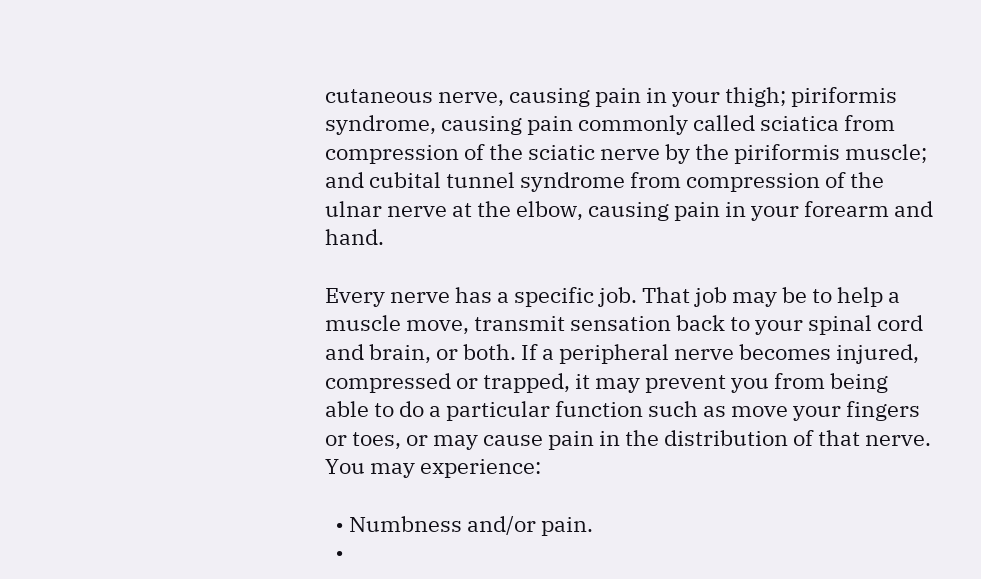cutaneous nerve, causing pain in your thigh; piriformis syndrome, causing pain commonly called sciatica from compression of the sciatic nerve by the piriformis muscle; and cubital tunnel syndrome from compression of the ulnar nerve at the elbow, causing pain in your forearm and hand.

Every nerve has a specific job. That job may be to help a muscle move, transmit sensation back to your spinal cord and brain, or both. If a peripheral nerve becomes injured, compressed or trapped, it may prevent you from being able to do a particular function such as move your fingers or toes, or may cause pain in the distribution of that nerve. You may experience:

  • Numbness and/or pain.
  •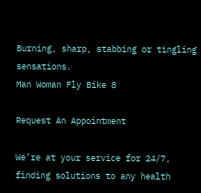Burning, sharp, stabbing or tingling sensations.
Man Woman Fly Bike 8

Request An Appointment

We’re at your service for 24/7, finding solutions to any health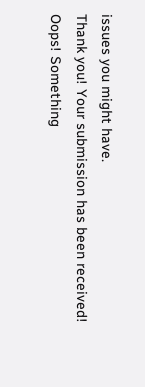issues you might have.
Thank you! Your submission has been received!
Oops! Something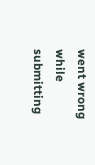went wrong while submitting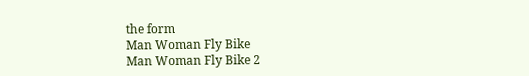the form
Man Woman Fly Bike
Man Woman Fly Bike 2